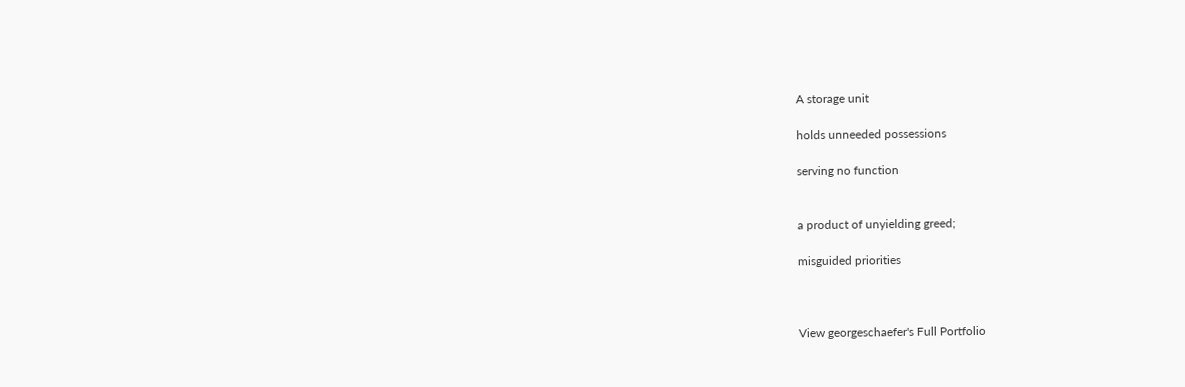A storage unit

holds unneeded possessions

serving no function


a product of unyielding greed;

misguided priorities



View georgeschaefer's Full Portfolio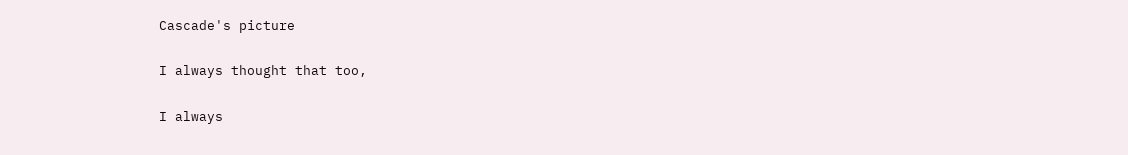Cascade's picture

I always thought that too,

I always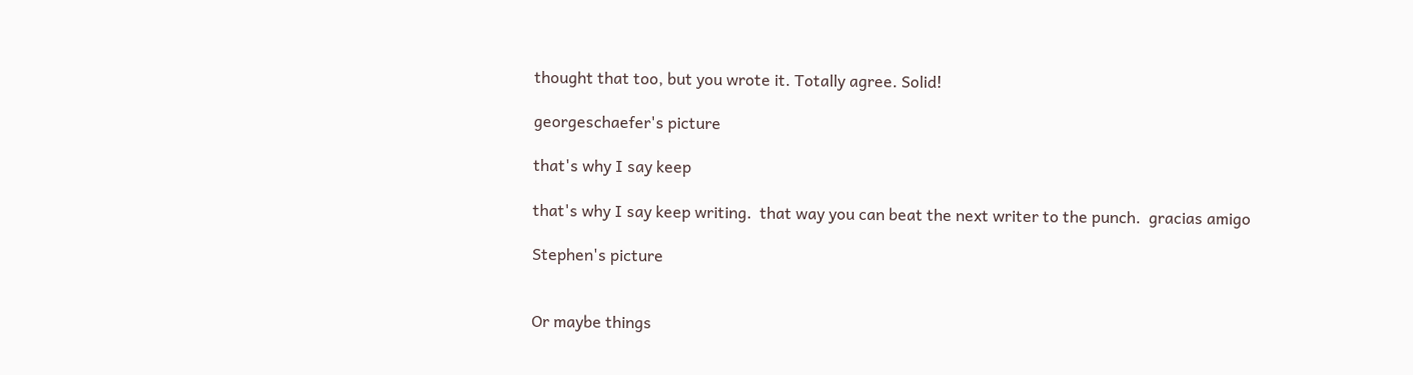thought that too, but you wrote it. Totally agree. Solid!

georgeschaefer's picture

that's why I say keep

that's why I say keep writing.  that way you can beat the next writer to the punch.  gracias amigo

Stephen's picture


Or maybe things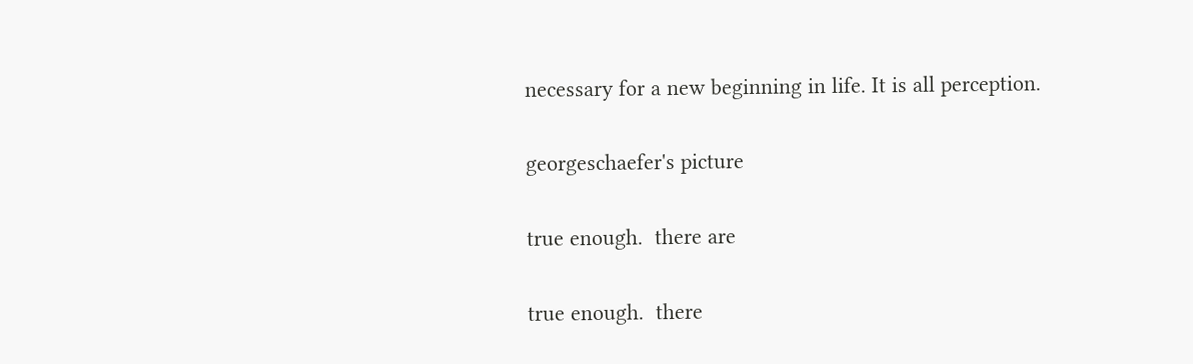necessary for a new beginning in life. It is all perception.

georgeschaefer's picture

true enough.  there are

true enough.  there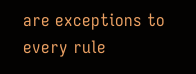are exceptions to every rule